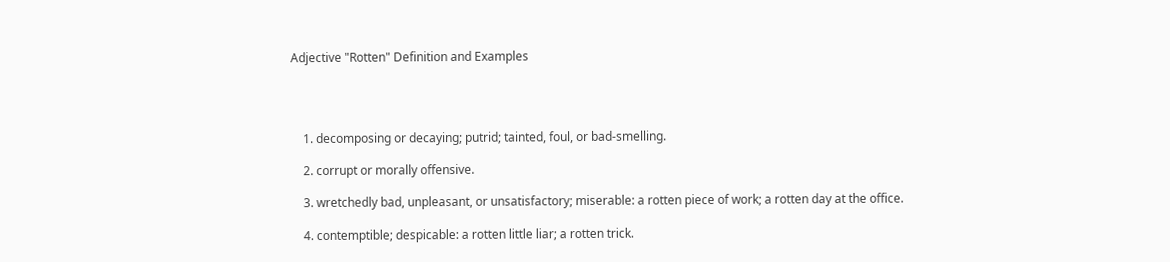Adjective "Rotten" Definition and Examples




    1. decomposing or decaying; putrid; tainted, foul, or bad-smelling.

    2. corrupt or morally offensive.

    3. wretchedly bad, unpleasant, or unsatisfactory; miserable: a rotten piece of work; a rotten day at the office.

    4. contemptible; despicable: a rotten little liar; a rotten trick.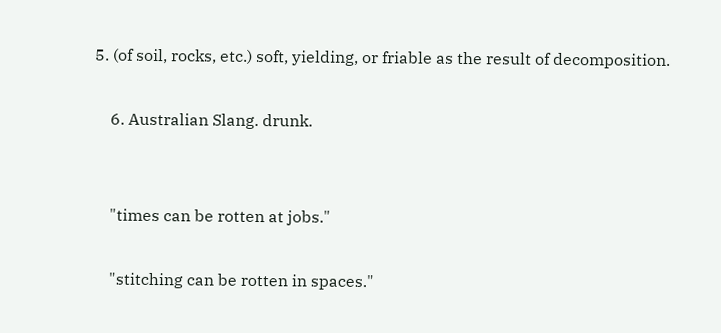5. (of soil, rocks, etc.) soft, yielding, or friable as the result of decomposition.

    6. Australian Slang. drunk.


    "times can be rotten at jobs."

    "stitching can be rotten in spaces."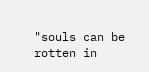"souls can be rotten in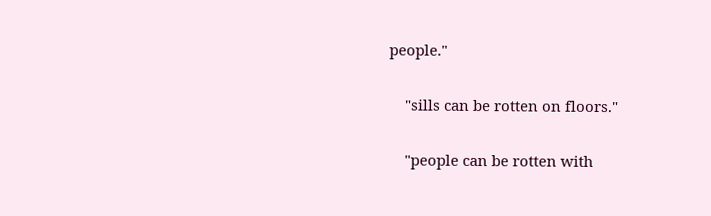people."

    "sills can be rotten on floors."

    "people can be rotten with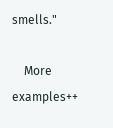smells."

    More examples++